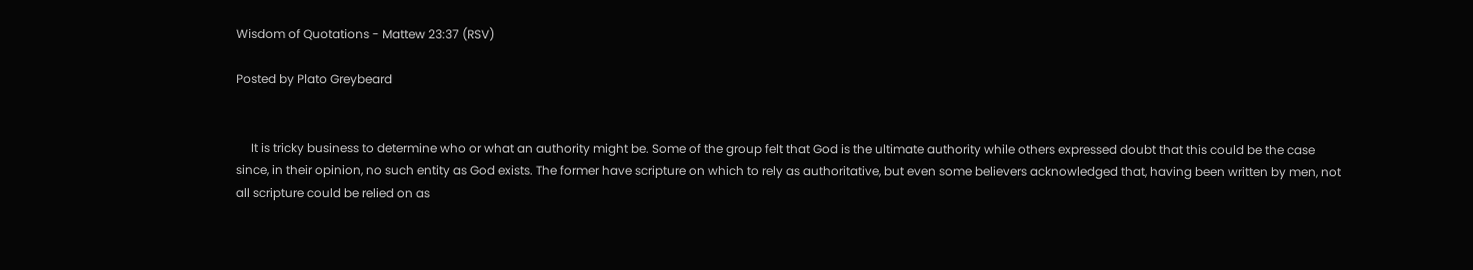Wisdom of Quotations - Mattew 23:37 (RSV)

Posted by Plato Greybeard


     It is tricky business to determine who or what an authority might be. Some of the group felt that God is the ultimate authority while others expressed doubt that this could be the case since, in their opinion, no such entity as God exists. The former have scripture on which to rely as authoritative, but even some believers acknowledged that, having been written by men, not all scripture could be relied on as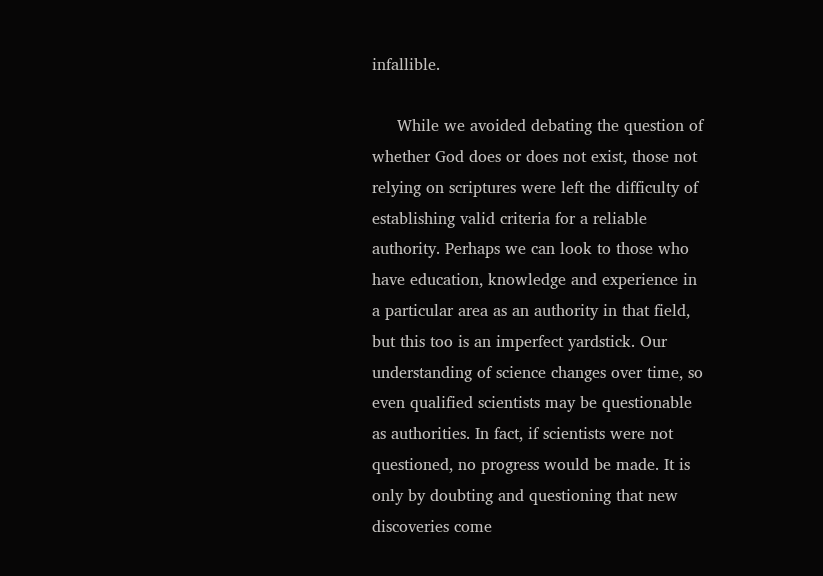infallible.

     While we avoided debating the question of whether God does or does not exist, those not relying on scriptures were left the difficulty of establishing valid criteria for a reliable authority. Perhaps we can look to those who have education, knowledge and experience in a particular area as an authority in that field, but this too is an imperfect yardstick. Our understanding of science changes over time, so even qualified scientists may be questionable as authorities. In fact, if scientists were not questioned, no progress would be made. It is only by doubting and questioning that new discoveries come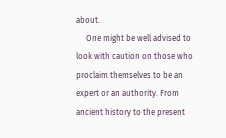about.
     One might be well advised to look with caution on those who proclaim themselves to be an expert or an authority. From ancient history to the present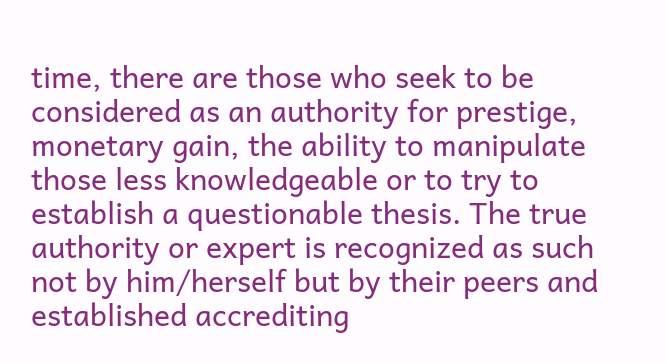time, there are those who seek to be considered as an authority for prestige, monetary gain, the ability to manipulate those less knowledgeable or to try to establish a questionable thesis. The true authority or expert is recognized as such not by him/herself but by their peers and established accrediting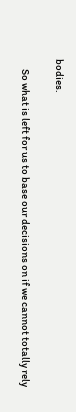bodies.

     So what is left for us to base our decisions on if we cannot totally rely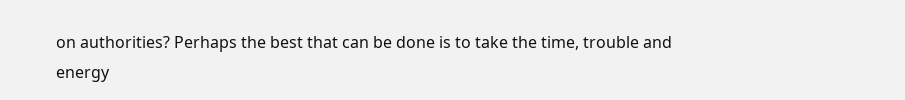on authorities? Perhaps the best that can be done is to take the time, trouble and energy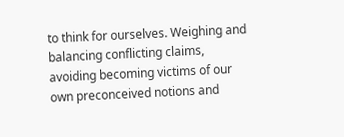to think for ourselves. Weighing and balancing conflicting claims, avoiding becoming victims of our own preconceived notions and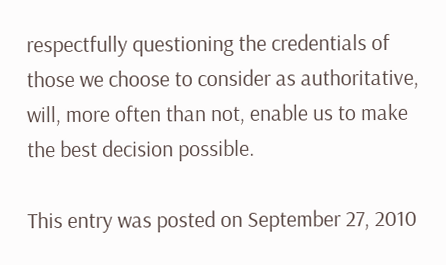respectfully questioning the credentials of those we choose to consider as authoritative, will, more often than not, enable us to make the best decision possible.

This entry was posted on September 27, 2010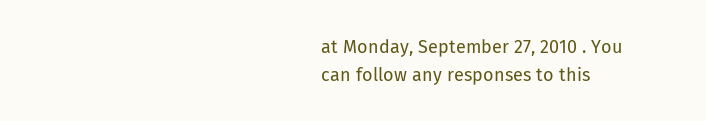at Monday, September 27, 2010 . You can follow any responses to this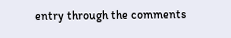entry through the comments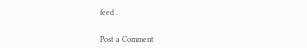feed .


Post a Comment